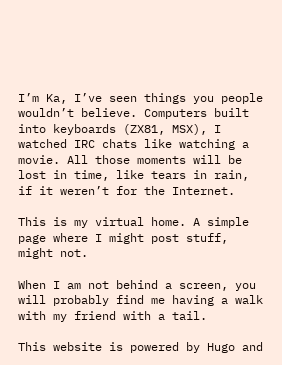I’m Ka, I’ve seen things you people wouldn’t believe. Computers built into keyboards (ZX81, MSX), I watched IRC chats like watching a movie. All those moments will be lost in time, like tears in rain, if it weren’t for the Internet.

This is my virtual home. A simple page where I might post stuff, might not.

When I am not behind a screen, you will probably find me having a walk with my friend with a tail.

This website is powered by Hugo and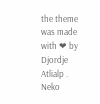the theme was made with ❤ by Djordje Atlialp . Neko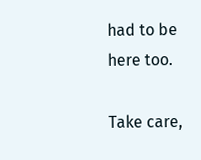had to be here too.

Take care,